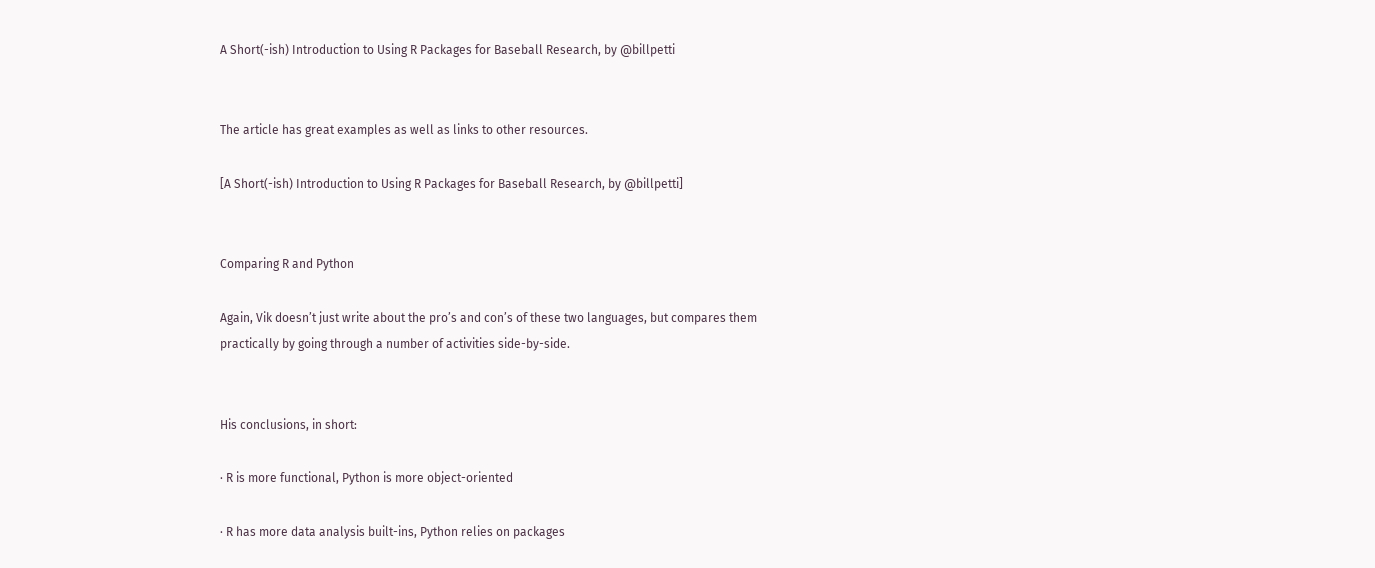A Short(-ish) Introduction to Using R Packages for Baseball Research, by @billpetti


The article has great examples as well as links to other resources.

[A Short(-ish) Introduction to Using R Packages for Baseball Research, by @billpetti]


Comparing R and Python

Again, Vik doesn’t just write about the pro’s and con’s of these two languages, but compares them practically by going through a number of activities side-by-side.


His conclusions, in short:

· R is more functional, Python is more object-oriented

· R has more data analysis built-ins, Python relies on packages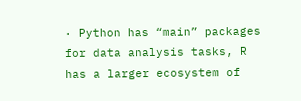· Python has “main” packages for data analysis tasks, R has a larger ecosystem of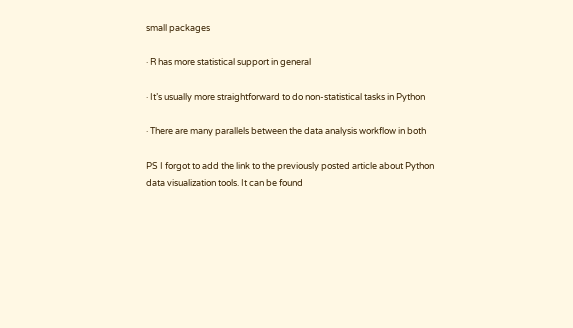small packages

· R has more statistical support in general

· It’s usually more straightforward to do non-statistical tasks in Python

· There are many parallels between the data analysis workflow in both

PS I forgot to add the link to the previously posted article about Python data visualization tools. It can be found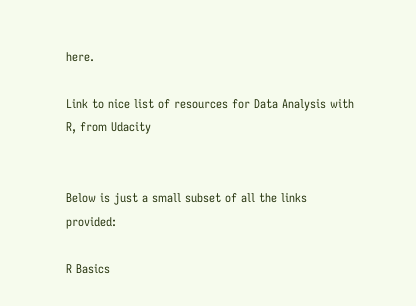here.

Link to nice list of resources for Data Analysis with R, from Udacity


Below is just a small subset of all the links provided:

R Basics